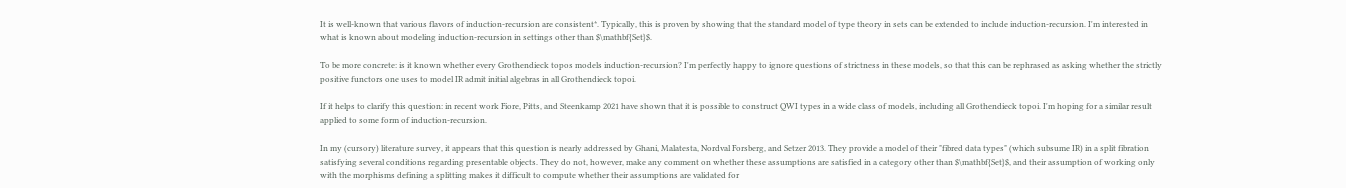It is well-known that various flavors of induction-recursion are consistent*. Typically, this is proven by showing that the standard model of type theory in sets can be extended to include induction-recursion. I'm interested in what is known about modeling induction-recursion in settings other than $\mathbf{Set}$.

To be more concrete: is it known whether every Grothendieck topos models induction-recursion? I'm perfectly happy to ignore questions of strictness in these models, so that this can be rephrased as asking whether the strictly positive functors one uses to model IR admit initial algebras in all Grothendieck topoi.

If it helps to clarify this question: in recent work Fiore, Pitts, and Steenkamp 2021 have shown that it is possible to construct QWI types in a wide class of models, including all Grothendieck topoi. I'm hoping for a similar result applied to some form of induction-recursion.

In my (cursory) literature survey, it appears that this question is nearly addressed by Ghani, Malatesta, Nordval Forsberg, and Setzer 2013. They provide a model of their "fibred data types" (which subsume IR) in a split fibration satisfying several conditions regarding presentable objects. They do not, however, make any comment on whether these assumptions are satisfied in a category other than $\mathbf{Set}$, and their assumption of working only with the morphisms defining a splitting makes it difficult to compute whether their assumptions are validated for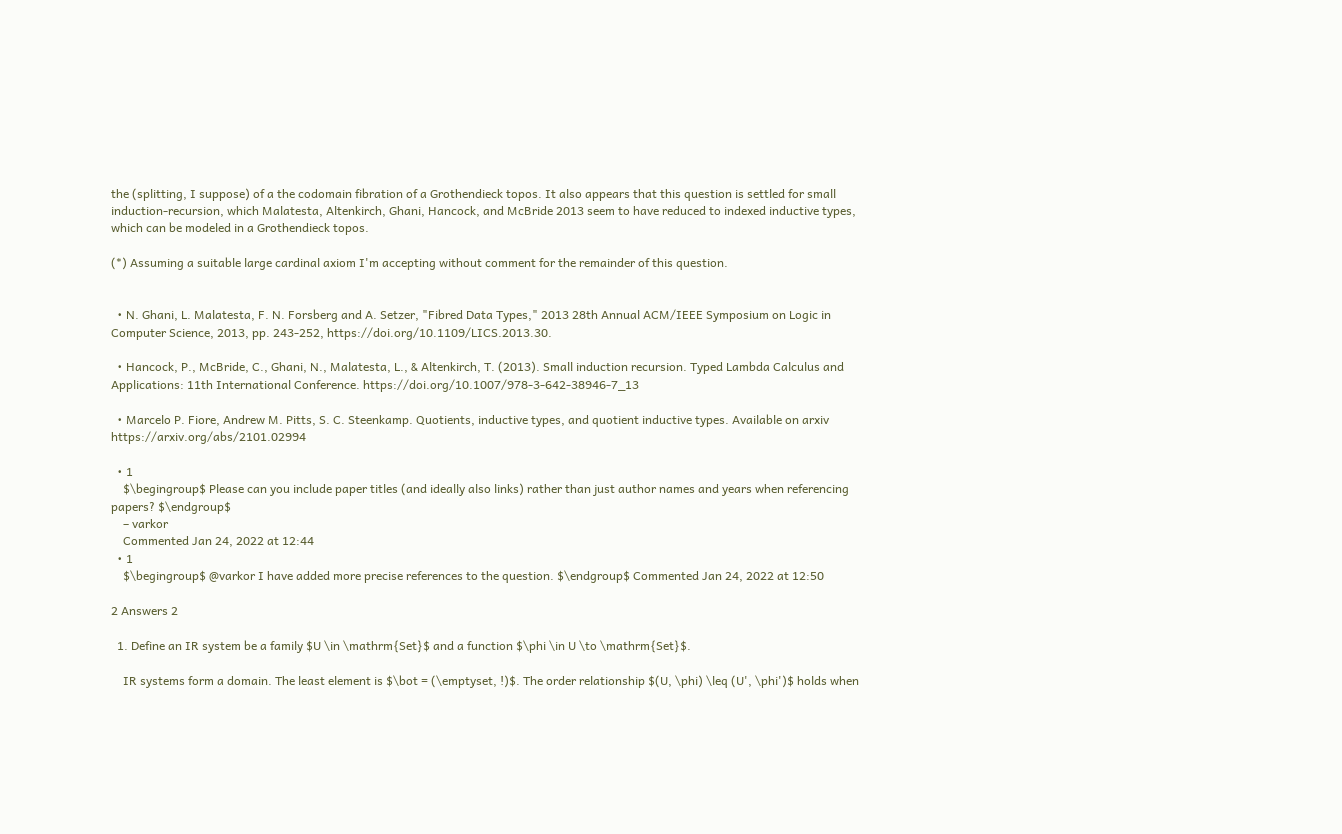the (splitting, I suppose) of a the codomain fibration of a Grothendieck topos. It also appears that this question is settled for small induction-recursion, which Malatesta, Altenkirch, Ghani, Hancock, and McBride 2013 seem to have reduced to indexed inductive types, which can be modeled in a Grothendieck topos.

(*) Assuming a suitable large cardinal axiom I'm accepting without comment for the remainder of this question.


  • N. Ghani, L. Malatesta, F. N. Forsberg and A. Setzer, "Fibred Data Types," 2013 28th Annual ACM/IEEE Symposium on Logic in Computer Science, 2013, pp. 243-252, https://doi.org/10.1109/LICS.2013.30.

  • Hancock, P., McBride, C., Ghani, N., Malatesta, L., & Altenkirch, T. (2013). Small induction recursion. Typed Lambda Calculus and Applications: 11th International Conference. https://doi.org/10.1007/978-3-642-38946-7_13

  • Marcelo P. Fiore, Andrew M. Pitts, S. C. Steenkamp. Quotients, inductive types, and quotient inductive types. Available on arxiv https://arxiv.org/abs/2101.02994

  • 1
    $\begingroup$ Please can you include paper titles (and ideally also links) rather than just author names and years when referencing papers? $\endgroup$
    – varkor
    Commented Jan 24, 2022 at 12:44
  • 1
    $\begingroup$ @varkor I have added more precise references to the question. $\endgroup$ Commented Jan 24, 2022 at 12:50

2 Answers 2

  1. Define an IR system be a family $U \in \mathrm{Set}$ and a function $\phi \in U \to \mathrm{Set}$.

    IR systems form a domain. The least element is $\bot = (\emptyset, !)$. The order relationship $(U, \phi) \leq (U', \phi')$ holds when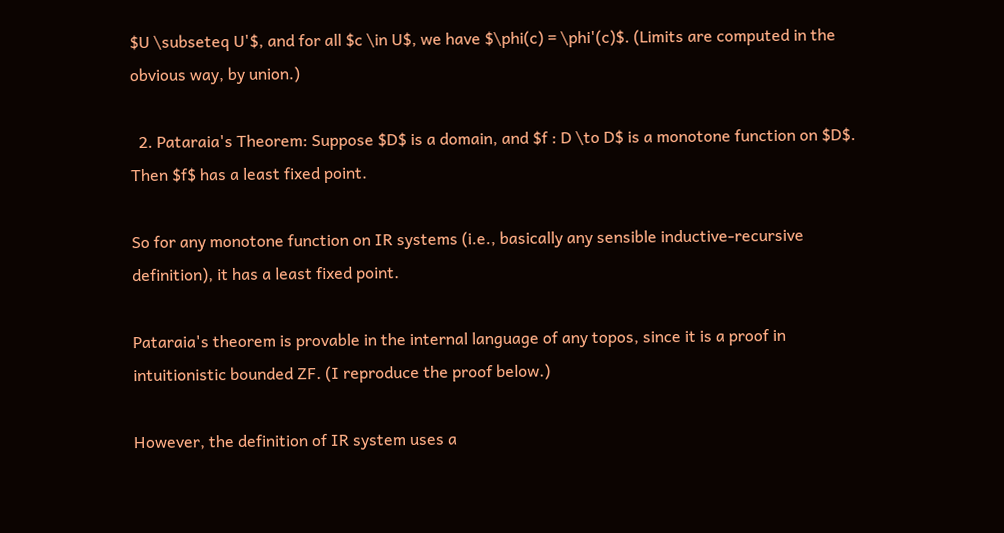$U \subseteq U'$, and for all $c \in U$, we have $\phi(c) = \phi'(c)$. (Limits are computed in the obvious way, by union.)

  2. Pataraia's Theorem: Suppose $D$ is a domain, and $f : D \to D$ is a monotone function on $D$. Then $f$ has a least fixed point.

So for any monotone function on IR systems (i.e., basically any sensible inductive-recursive definition), it has a least fixed point.

Pataraia's theorem is provable in the internal language of any topos, since it is a proof in intuitionistic bounded ZF. (I reproduce the proof below.)

However, the definition of IR system uses a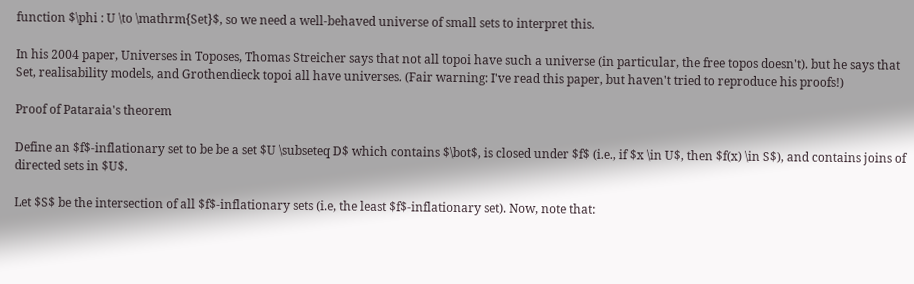function $\phi : U \to \mathrm{Set}$, so we need a well-behaved universe of small sets to interpret this.

In his 2004 paper, Universes in Toposes, Thomas Streicher says that not all topoi have such a universe (in particular, the free topos doesn't). but he says that Set, realisability models, and Grothendieck topoi all have universes. (Fair warning: I've read this paper, but haven't tried to reproduce his proofs!)

Proof of Pataraia's theorem

Define an $f$-inflationary set to be be a set $U \subseteq D$ which contains $\bot$, is closed under $f$ (i.e., if $x \in U$, then $f(x) \in S$), and contains joins of directed sets in $U$.

Let $S$ be the intersection of all $f$-inflationary sets (i.e, the least $f$-inflationary set). Now, note that: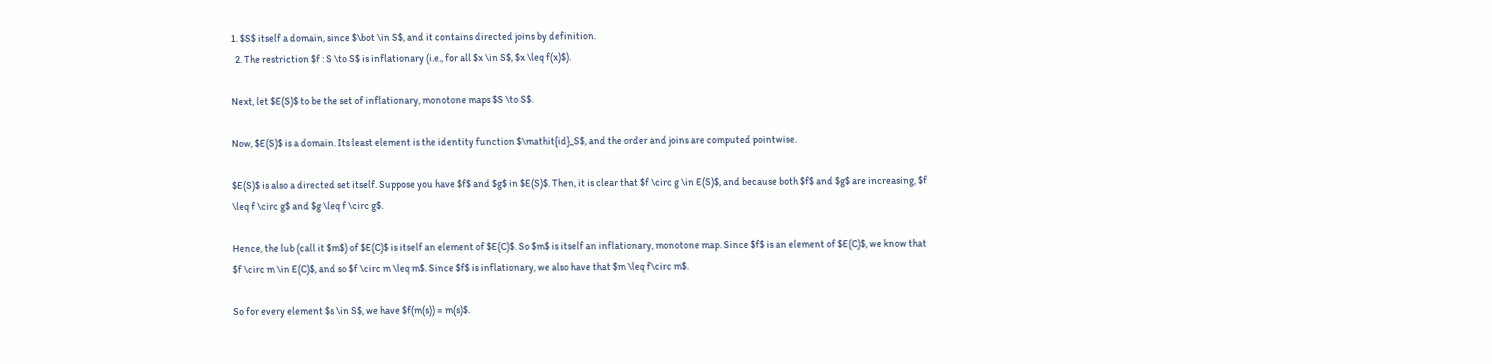1. $S$ itself a domain, since $\bot \in S$, and it contains directed joins by definition.
  2. The restriction $f : S \to S$ is inflationary (i.e., for all $x \in S$, $x \leq f(x)$).

Next, let $E(S)$ to be the set of inflationary, monotone maps $S \to S$.

Now, $E(S)$ is a domain. Its least element is the identity function $\mathit{id}_S$, and the order and joins are computed pointwise.

$E(S)$ is also a directed set itself. Suppose you have $f$ and $g$ in $E(S)$. Then, it is clear that $f \circ g \in E(S)$, and because both $f$ and $g$ are increasing, $f \leq f \circ g$ and $g \leq f \circ g$.

Hence, the lub (call it $m$) of $E(C)$ is itself an element of $E(C)$. So $m$ is itself an inflationary, monotone map. Since $f$ is an element of $E(C)$, we know that $f \circ m \in E(C)$, and so $f \circ m \leq m$. Since $f$ is inflationary, we also have that $m \leq f\circ m$.

So for every element $s \in S$, we have $f(m(s)) = m(s)$.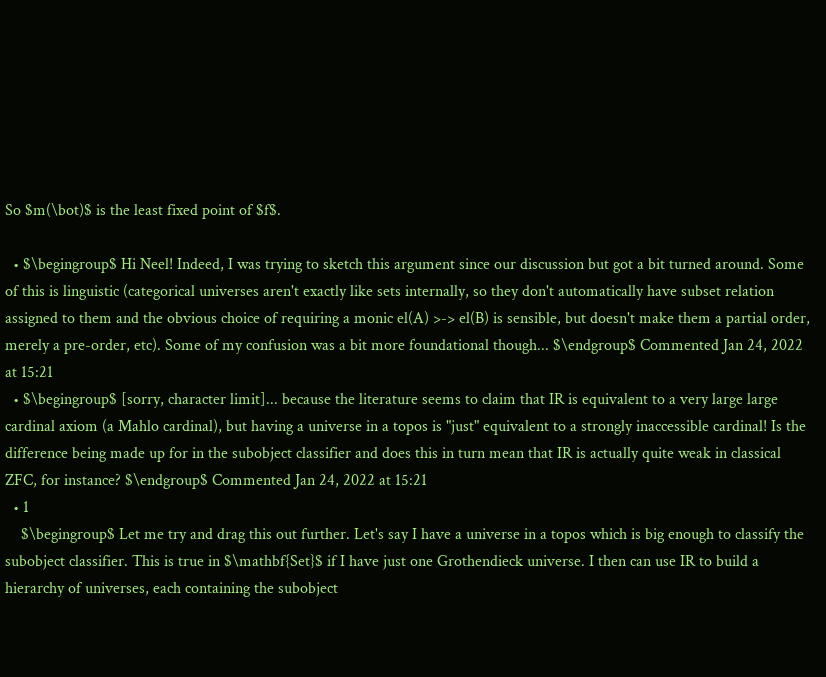So $m(\bot)$ is the least fixed point of $f$.

  • $\begingroup$ Hi Neel! Indeed, I was trying to sketch this argument since our discussion but got a bit turned around. Some of this is linguistic (categorical universes aren't exactly like sets internally, so they don't automatically have subset relation assigned to them and the obvious choice of requiring a monic el(A) >-> el(B) is sensible, but doesn't make them a partial order, merely a pre-order, etc). Some of my confusion was a bit more foundational though... $\endgroup$ Commented Jan 24, 2022 at 15:21
  • $\begingroup$ [sorry, character limit]... because the literature seems to claim that IR is equivalent to a very large large cardinal axiom (a Mahlo cardinal), but having a universe in a topos is "just" equivalent to a strongly inaccessible cardinal! Is the difference being made up for in the subobject classifier and does this in turn mean that IR is actually quite weak in classical ZFC, for instance? $\endgroup$ Commented Jan 24, 2022 at 15:21
  • 1
    $\begingroup$ Let me try and drag this out further. Let's say I have a universe in a topos which is big enough to classify the subobject classifier. This is true in $\mathbf{Set}$ if I have just one Grothendieck universe. I then can use IR to build a hierarchy of universes, each containing the subobject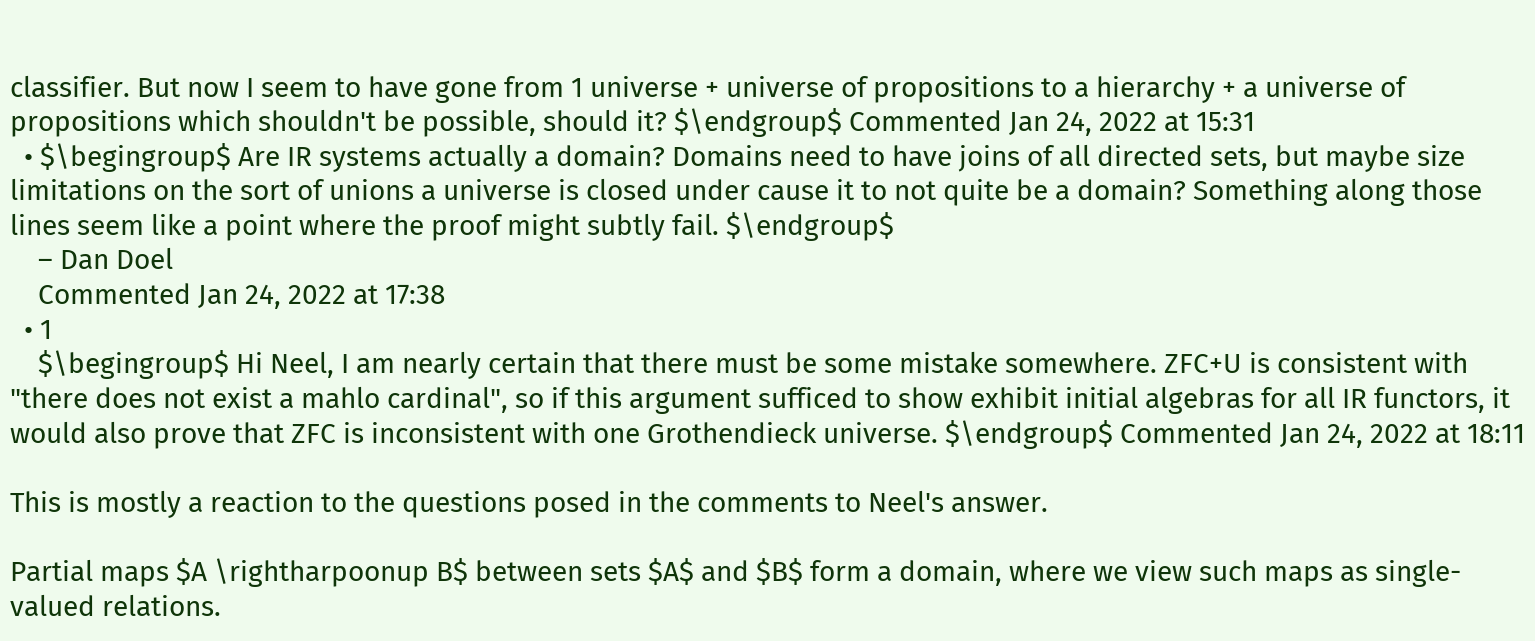classifier. But now I seem to have gone from 1 universe + universe of propositions to a hierarchy + a universe of propositions which shouldn't be possible, should it? $\endgroup$ Commented Jan 24, 2022 at 15:31
  • $\begingroup$ Are IR systems actually a domain? Domains need to have joins of all directed sets, but maybe size limitations on the sort of unions a universe is closed under cause it to not quite be a domain? Something along those lines seem like a point where the proof might subtly fail. $\endgroup$
    – Dan Doel
    Commented Jan 24, 2022 at 17:38
  • 1
    $\begingroup$ Hi Neel, I am nearly certain that there must be some mistake somewhere. ZFC+U is consistent with "there does not exist a mahlo cardinal", so if this argument sufficed to show exhibit initial algebras for all IR functors, it would also prove that ZFC is inconsistent with one Grothendieck universe. $\endgroup$ Commented Jan 24, 2022 at 18:11

This is mostly a reaction to the questions posed in the comments to Neel's answer.

Partial maps $A \rightharpoonup B$ between sets $A$ and $B$ form a domain, where we view such maps as single-valued relations.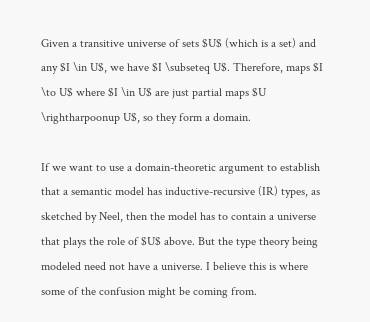Given a transitive universe of sets $U$ (which is a set) and any $I \in U$, we have $I \subseteq U$. Therefore, maps $I \to U$ where $I \in U$ are just partial maps $U \rightharpoonup U$, so they form a domain.

If we want to use a domain-theoretic argument to establish that a semantic model has inductive-recursive (IR) types, as sketched by Neel, then the model has to contain a universe that plays the role of $U$ above. But the type theory being modeled need not have a universe. I believe this is where some of the confusion might be coming from.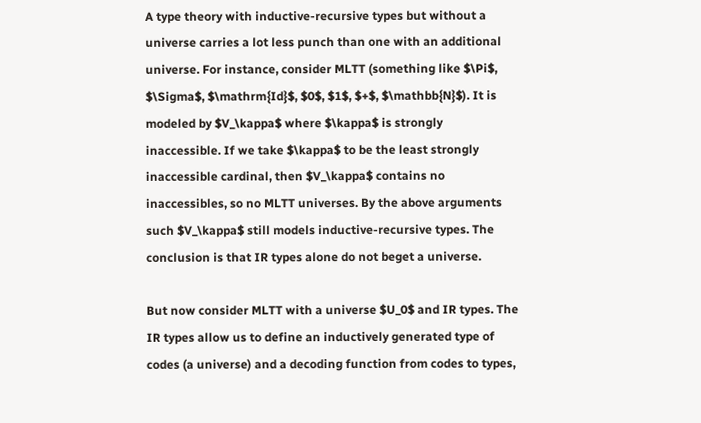A type theory with inductive-recursive types but without a universe carries a lot less punch than one with an additional universe. For instance, consider MLTT (something like $\Pi$, $\Sigma$, $\mathrm{Id}$, $0$, $1$, $+$, $\mathbb{N}$). It is modeled by $V_\kappa$ where $\kappa$ is strongly inaccessible. If we take $\kappa$ to be the least strongly inaccessible cardinal, then $V_\kappa$ contains no inaccessibles, so no MLTT universes. By the above arguments such $V_\kappa$ still models inductive-recursive types. The conclusion is that IR types alone do not beget a universe.

But now consider MLTT with a universe $U_0$ and IR types. The IR types allow us to define an inductively generated type of codes (a universe) and a decoding function from codes to types,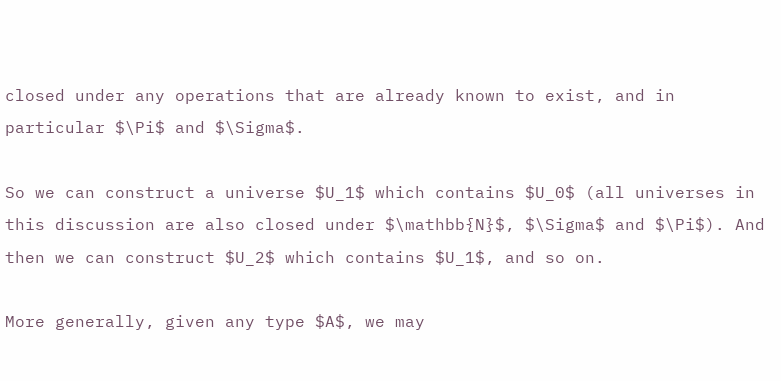closed under any operations that are already known to exist, and in particular $\Pi$ and $\Sigma$.

So we can construct a universe $U_1$ which contains $U_0$ (all universes in this discussion are also closed under $\mathbb{N}$, $\Sigma$ and $\Pi$). And then we can construct $U_2$ which contains $U_1$, and so on.

More generally, given any type $A$, we may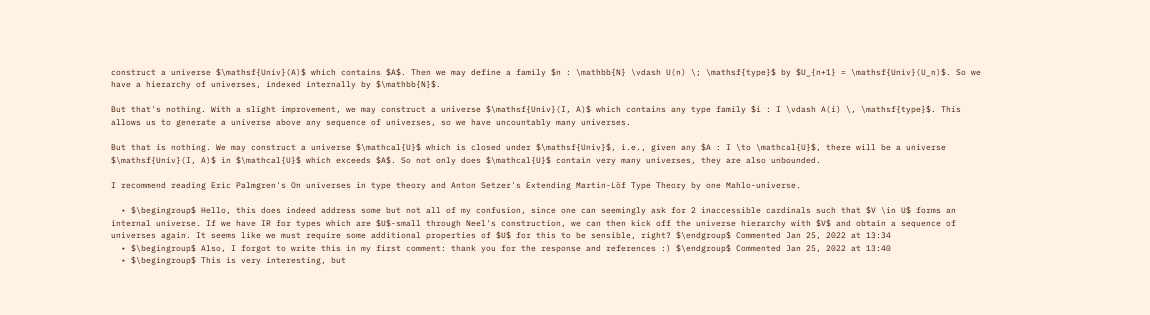construct a universe $\mathsf{Univ}(A)$ which contains $A$. Then we may define a family $n : \mathbb{N} \vdash U(n) \; \mathsf{type}$ by $U_{n+1} = \mathsf{Univ}(U_n)$. So we have a hierarchy of universes, indexed internally by $\mathbb{N}$.

But that's nothing. With a slight improvement, we may construct a universe $\mathsf{Univ}(I, A)$ which contains any type family $i : I \vdash A(i) \, \mathsf{type}$. This allows us to generate a universe above any sequence of universes, so we have uncountably many universes.

But that is nothing. We may construct a universe $\mathcal{U}$ which is closed under $\mathsf{Univ}$, i.e., given any $A : I \to \mathcal{U}$, there will be a universe $\mathsf{Univ}(I, A)$ in $\mathcal{U}$ which exceeds $A$. So not only does $\mathcal{U}$ contain very many universes, they are also unbounded.

I recommend reading Eric Palmgren's On universes in type theory and Anton Setzer's Extending Martin-Löf Type Theory by one Mahlo-universe.

  • $\begingroup$ Hello, this does indeed address some but not all of my confusion, since one can seemingly ask for 2 inaccessible cardinals such that $V \in U$ forms an internal universe. If we have IR for types which are $U$-small through Neel's construction, we can then kick off the universe hierarchy with $V$ and obtain a sequence of universes again. It seems like we must require some additional properties of $U$ for this to be sensible, right? $\endgroup$ Commented Jan 25, 2022 at 13:34
  • $\begingroup$ Also, I forgot to write this in my first comment: thank you for the response and references :) $\endgroup$ Commented Jan 25, 2022 at 13:40
  • $\begingroup$ This is very interesting, but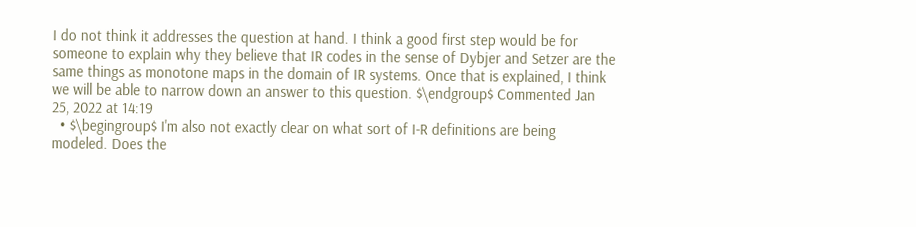I do not think it addresses the question at hand. I think a good first step would be for someone to explain why they believe that IR codes in the sense of Dybjer and Setzer are the same things as monotone maps in the domain of IR systems. Once that is explained, I think we will be able to narrow down an answer to this question. $\endgroup$ Commented Jan 25, 2022 at 14:19
  • $\begingroup$ I'm also not exactly clear on what sort of I-R definitions are being modeled. Does the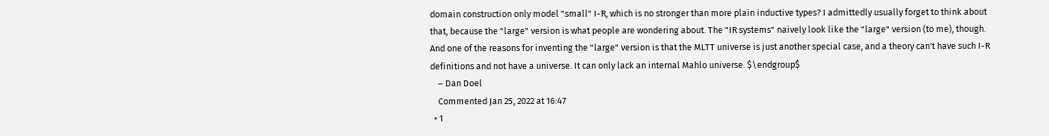domain construction only model "small" I-R, which is no stronger than more plain inductive types? I admittedly usually forget to think about that, because the "large" version is what people are wondering about. The "IR systems" naively look like the "large" version (to me), though. And one of the reasons for inventing the "large" version is that the MLTT universe is just another special case, and a theory can't have such I-R definitions and not have a universe. It can only lack an internal Mahlo universe. $\endgroup$
    – Dan Doel
    Commented Jan 25, 2022 at 16:47
  • 1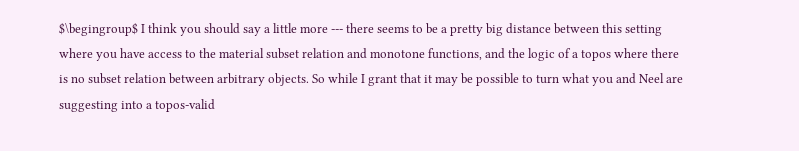$\begingroup$ I think you should say a little more --- there seems to be a pretty big distance between this setting where you have access to the material subset relation and monotone functions, and the logic of a topos where there is no subset relation between arbitrary objects. So while I grant that it may be possible to turn what you and Neel are suggesting into a topos-valid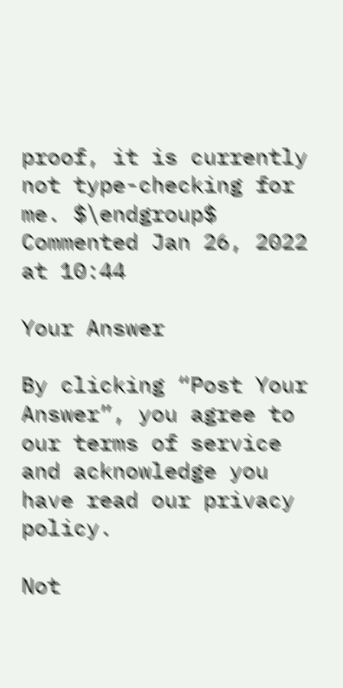proof, it is currently not type-checking for me. $\endgroup$ Commented Jan 26, 2022 at 10:44

Your Answer

By clicking “Post Your Answer”, you agree to our terms of service and acknowledge you have read our privacy policy.

Not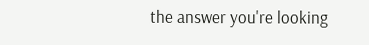the answer you're looking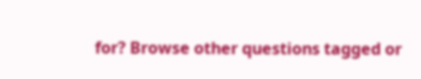for? Browse other questions tagged or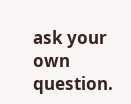ask your own question.